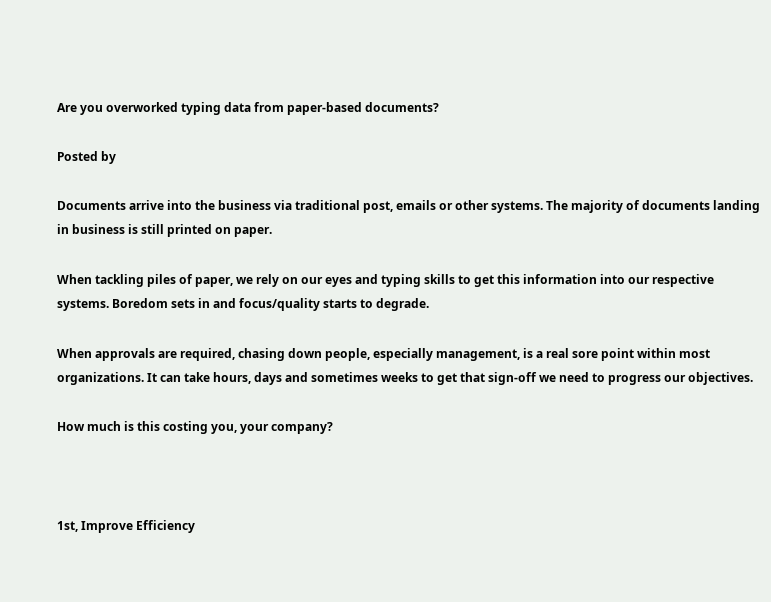Are you overworked typing data from paper-based documents?

Posted by

Documents arrive into the business via traditional post, emails or other systems. The majority of documents landing in business is still printed on paper.

When tackling piles of paper, we rely on our eyes and typing skills to get this information into our respective systems. Boredom sets in and focus/quality starts to degrade.

When approvals are required, chasing down people, especially management, is a real sore point within most organizations. It can take hours, days and sometimes weeks to get that sign-off we need to progress our objectives.

How much is this costing you, your company?



1st, Improve Efficiency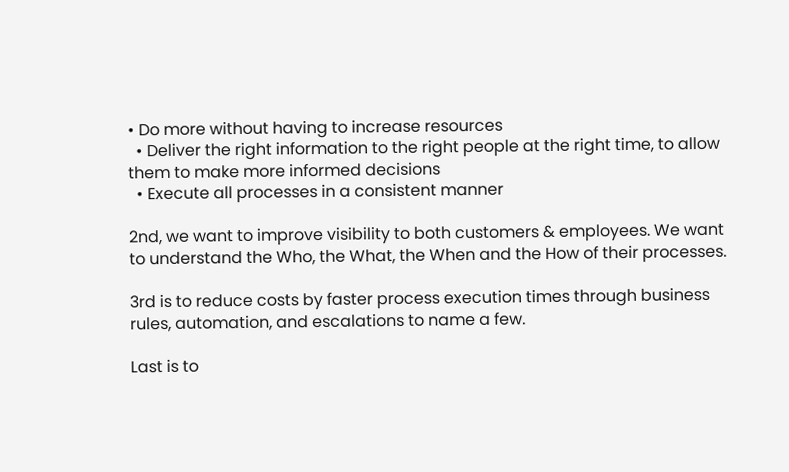• Do more without having to increase resources
  • Deliver the right information to the right people at the right time, to allow them to make more informed decisions
  • Execute all processes in a consistent manner

2nd, we want to improve visibility to both customers & employees. We want to understand the Who, the What, the When and the How of their processes.

3rd is to reduce costs by faster process execution times through business rules, automation, and escalations to name a few.

Last is to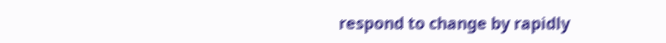respond to change by rapidly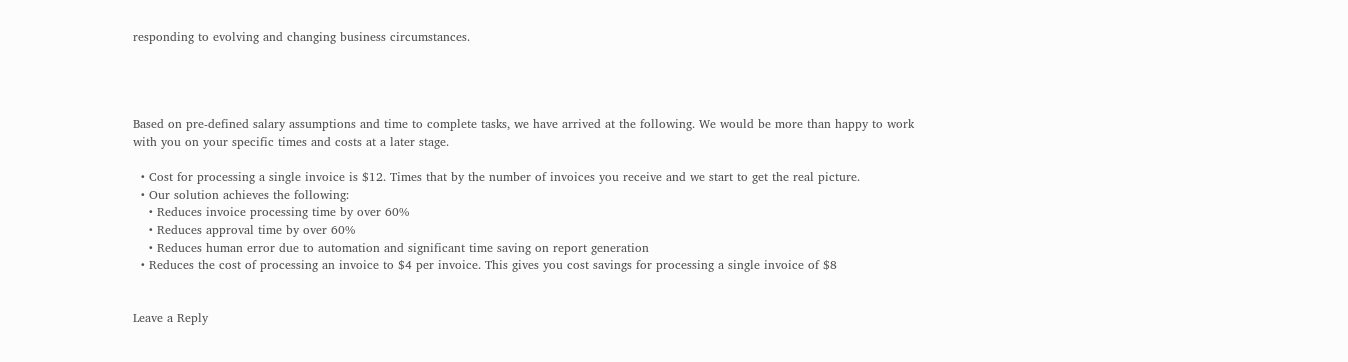responding to evolving and changing business circumstances.




Based on pre-defined salary assumptions and time to complete tasks, we have arrived at the following. We would be more than happy to work with you on your specific times and costs at a later stage.

  • Cost for processing a single invoice is $12. Times that by the number of invoices you receive and we start to get the real picture.
  • Our solution achieves the following:
    • Reduces invoice processing time by over 60%
    • Reduces approval time by over 60%
    • Reduces human error due to automation and significant time saving on report generation
  • Reduces the cost of processing an invoice to $4 per invoice. This gives you cost savings for processing a single invoice of $8


Leave a Reply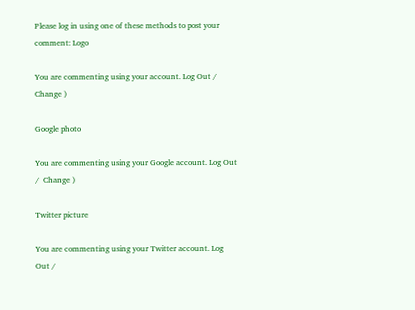Please log in using one of these methods to post your comment: Logo

You are commenting using your account. Log Out /  Change )

Google photo

You are commenting using your Google account. Log Out /  Change )

Twitter picture

You are commenting using your Twitter account. Log Out /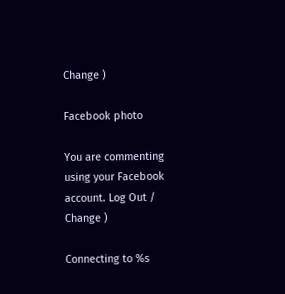Change )

Facebook photo

You are commenting using your Facebook account. Log Out /  Change )

Connecting to %s